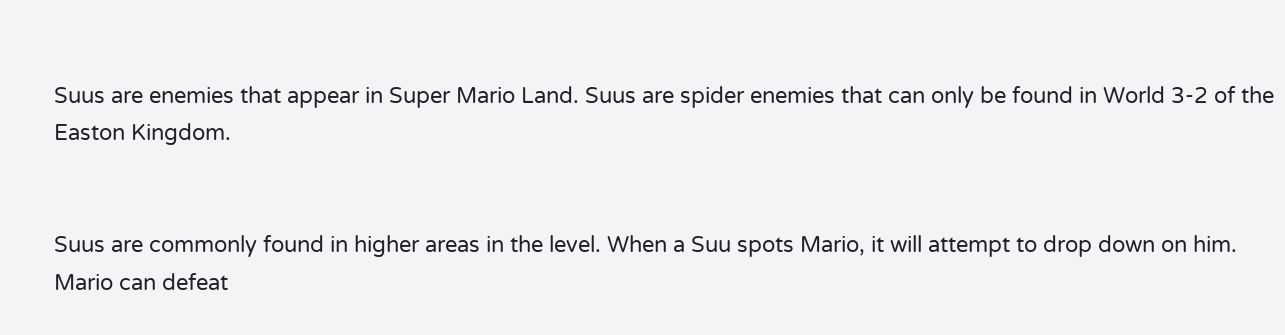Suus are enemies that appear in Super Mario Land. Suus are spider enemies that can only be found in World 3-2 of the Easton Kingdom.


Suus are commonly found in higher areas in the level. When a Suu spots Mario, it will attempt to drop down on him. Mario can defeat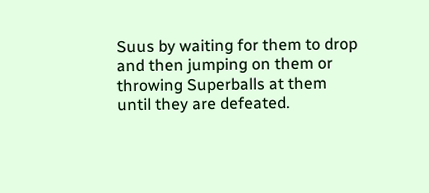Suus by waiting for them to drop and then jumping on them or throwing Superballs at them until they are defeated.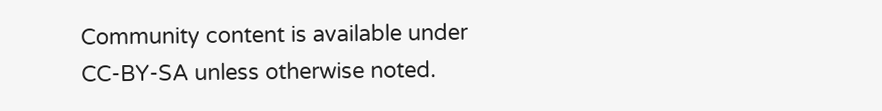Community content is available under CC-BY-SA unless otherwise noted.